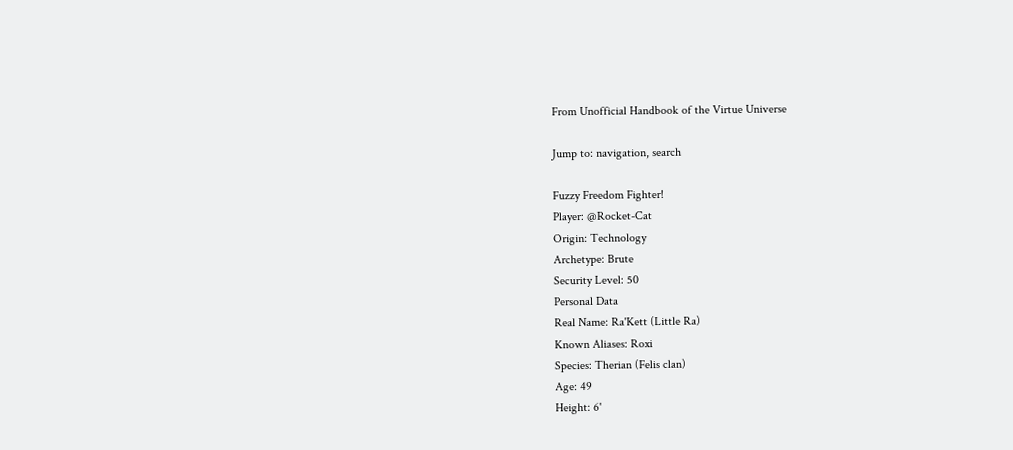From Unofficial Handbook of the Virtue Universe

Jump to: navigation, search

Fuzzy Freedom Fighter!
Player: @Rocket-Cat
Origin: Technology
Archetype: Brute
Security Level: 50
Personal Data
Real Name: Ra'Kett (Little Ra)
Known Aliases: Roxi
Species: Therian (Felis clan)
Age: 49
Height: 6'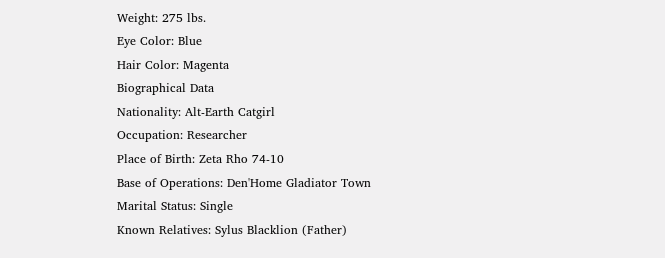Weight: 275 lbs.
Eye Color: Blue
Hair Color: Magenta
Biographical Data
Nationality: Alt-Earth Catgirl
Occupation: Researcher
Place of Birth: Zeta Rho 74-10
Base of Operations: Den'Home Gladiator Town
Marital Status: Single
Known Relatives: Sylus Blacklion (Father)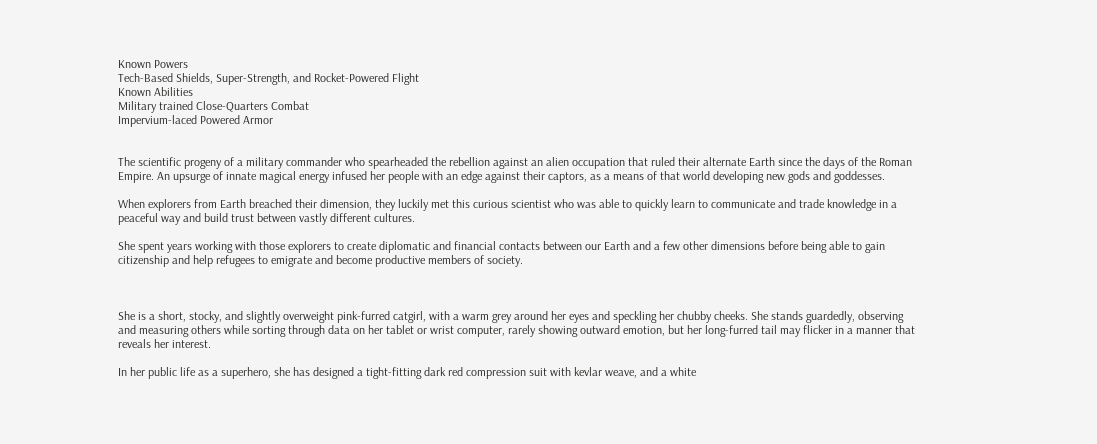Known Powers
Tech-Based Shields, Super-Strength, and Rocket-Powered Flight
Known Abilities
Military trained Close-Quarters Combat
Impervium-laced Powered Armor


The scientific progeny of a military commander who spearheaded the rebellion against an alien occupation that ruled their alternate Earth since the days of the Roman Empire. An upsurge of innate magical energy infused her people with an edge against their captors, as a means of that world developing new gods and goddesses.

When explorers from Earth breached their dimension, they luckily met this curious scientist who was able to quickly learn to communicate and trade knowledge in a peaceful way and build trust between vastly different cultures.

She spent years working with those explorers to create diplomatic and financial contacts between our Earth and a few other dimensions before being able to gain citizenship and help refugees to emigrate and become productive members of society.



She is a short, stocky, and slightly overweight pink-furred catgirl, with a warm grey around her eyes and speckling her chubby cheeks. She stands guardedly, observing and measuring others while sorting through data on her tablet or wrist computer, rarely showing outward emotion, but her long-furred tail may flicker in a manner that reveals her interest.

In her public life as a superhero, she has designed a tight-fitting dark red compression suit with kevlar weave, and a white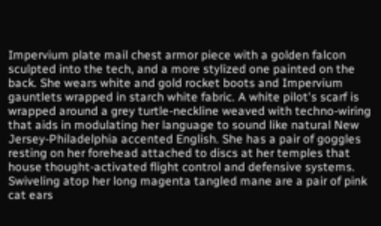Impervium plate mail chest armor piece with a golden falcon sculpted into the tech, and a more stylized one painted on the back. She wears white and gold rocket boots and Impervium gauntlets wrapped in starch white fabric. A white pilot's scarf is wrapped around a grey turtle-neckline weaved with techno-wiring that aids in modulating her language to sound like natural New Jersey-Philadelphia accented English. She has a pair of goggles resting on her forehead attached to discs at her temples that house thought-activated flight control and defensive systems. Swiveling atop her long magenta tangled mane are a pair of pink cat ears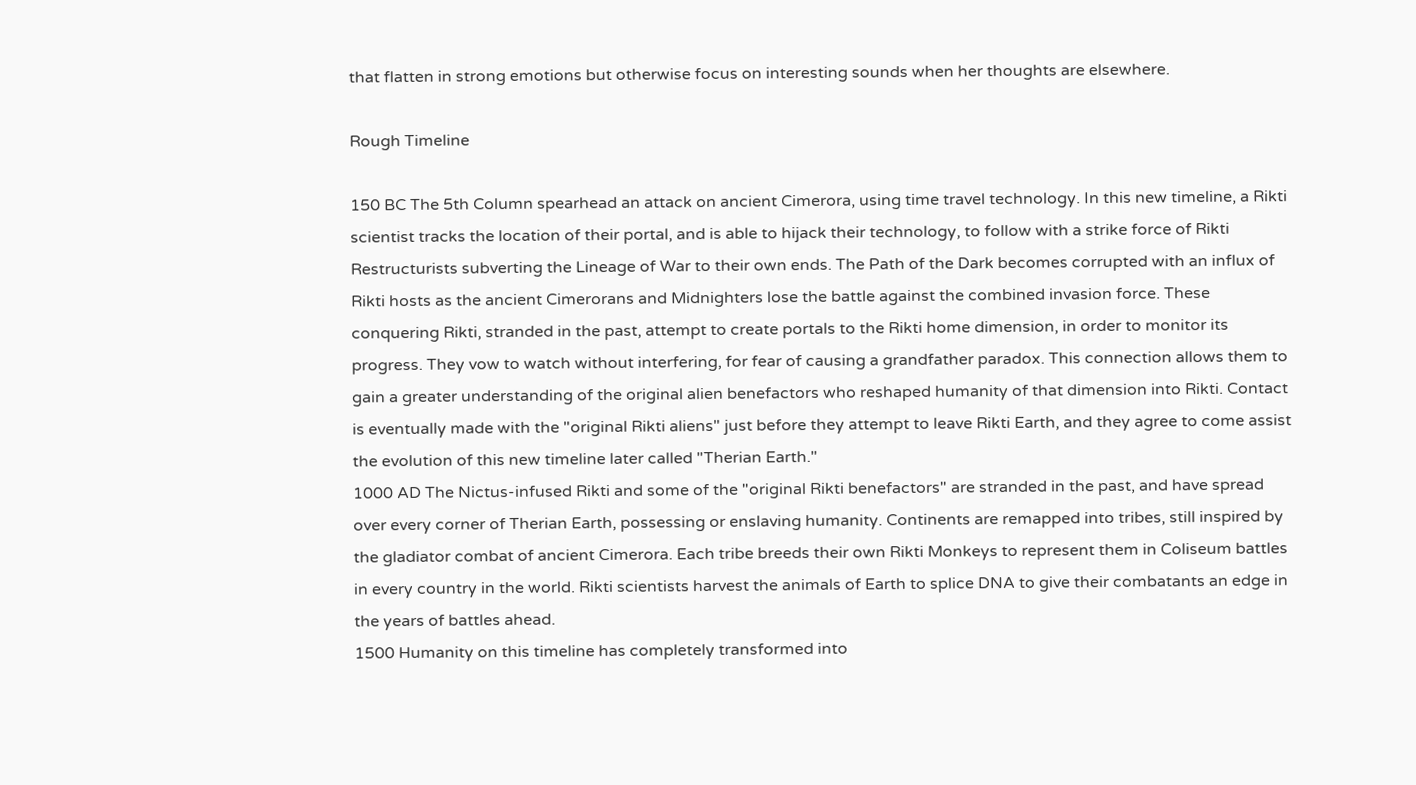that flatten in strong emotions but otherwise focus on interesting sounds when her thoughts are elsewhere.

Rough Timeline

150 BC The 5th Column spearhead an attack on ancient Cimerora, using time travel technology. In this new timeline, a Rikti scientist tracks the location of their portal, and is able to hijack their technology, to follow with a strike force of Rikti Restructurists subverting the Lineage of War to their own ends. The Path of the Dark becomes corrupted with an influx of Rikti hosts as the ancient Cimerorans and Midnighters lose the battle against the combined invasion force. These conquering Rikti, stranded in the past, attempt to create portals to the Rikti home dimension, in order to monitor its progress. They vow to watch without interfering, for fear of causing a grandfather paradox. This connection allows them to gain a greater understanding of the original alien benefactors who reshaped humanity of that dimension into Rikti. Contact is eventually made with the "original Rikti aliens" just before they attempt to leave Rikti Earth, and they agree to come assist the evolution of this new timeline later called "Therian Earth."
1000 AD The Nictus-infused Rikti and some of the "original Rikti benefactors" are stranded in the past, and have spread over every corner of Therian Earth, possessing or enslaving humanity. Continents are remapped into tribes, still inspired by the gladiator combat of ancient Cimerora. Each tribe breeds their own Rikti Monkeys to represent them in Coliseum battles in every country in the world. Rikti scientists harvest the animals of Earth to splice DNA to give their combatants an edge in the years of battles ahead.
1500 Humanity on this timeline has completely transformed into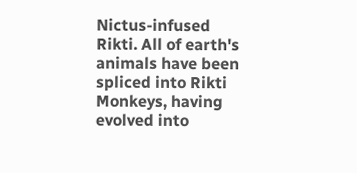Nictus-infused Rikti. All of earth's animals have been spliced into Rikti Monkeys, having evolved into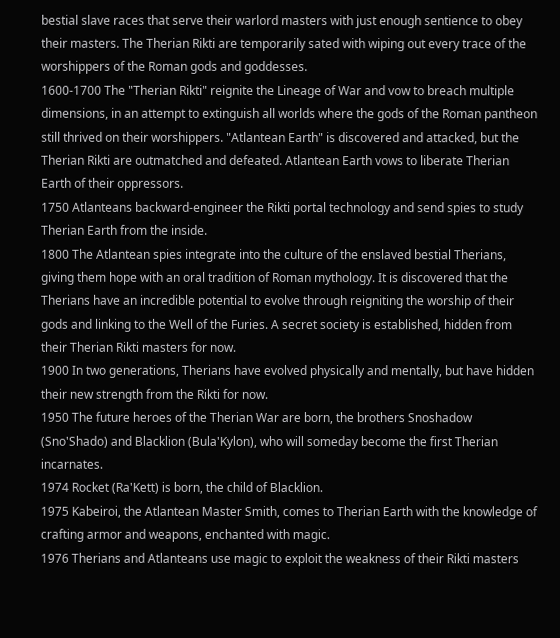bestial slave races that serve their warlord masters with just enough sentience to obey their masters. The Therian Rikti are temporarily sated with wiping out every trace of the worshippers of the Roman gods and goddesses.
1600-1700 The "Therian Rikti" reignite the Lineage of War and vow to breach multiple dimensions, in an attempt to extinguish all worlds where the gods of the Roman pantheon still thrived on their worshippers. "Atlantean Earth" is discovered and attacked, but the Therian Rikti are outmatched and defeated. Atlantean Earth vows to liberate Therian Earth of their oppressors.
1750 Atlanteans backward-engineer the Rikti portal technology and send spies to study Therian Earth from the inside.
1800 The Atlantean spies integrate into the culture of the enslaved bestial Therians, giving them hope with an oral tradition of Roman mythology. It is discovered that the Therians have an incredible potential to evolve through reigniting the worship of their gods and linking to the Well of the Furies. A secret society is established, hidden from their Therian Rikti masters for now.
1900 In two generations, Therians have evolved physically and mentally, but have hidden their new strength from the Rikti for now.
1950 The future heroes of the Therian War are born, the brothers Snoshadow (Sno'Shado) and Blacklion (Bula'Kylon), who will someday become the first Therian incarnates.
1974 Rocket (Ra'Kett) is born, the child of Blacklion.
1975 Kabeiroi, the Atlantean Master Smith, comes to Therian Earth with the knowledge of crafting armor and weapons, enchanted with magic.
1976 Therians and Atlanteans use magic to exploit the weakness of their Rikti masters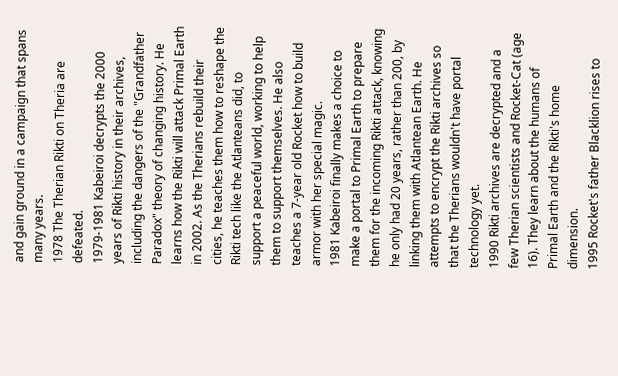and gain ground in a campaign that spans many years.
1978 The Therian Rikti on Theria are defeated.
1979-1981 Kabeiroi decrypts the 2000 years of Rikti history in their archives, including the dangers of the "Grandfather Paradox" theory of changing history. He learns how the Rikti will attack Primal Earth in 2002. As the Therians rebuild their cities, he teaches them how to reshape the Rikti tech like the Atlanteans did, to support a peaceful world, working to help them to support themselves. He also teaches a 7-year old Rocket how to build armor with her special magic.
1981 Kabeiroi finally makes a choice to make a portal to Primal Earth to prepare them for the incoming Rikti attack, knowing he only had 20 years, rather than 200, by linking them with Atlantean Earth. He attempts to encrypt the Rikti archives so that the Therians wouldn't have portal technology yet.
1990 Rikti archives are decrypted and a few Therian scientists and Rocket-Cat (age 16). They learn about the humans of Primal Earth and the Rikti's home dimension.
1995 Rocket's father Blacklion rises to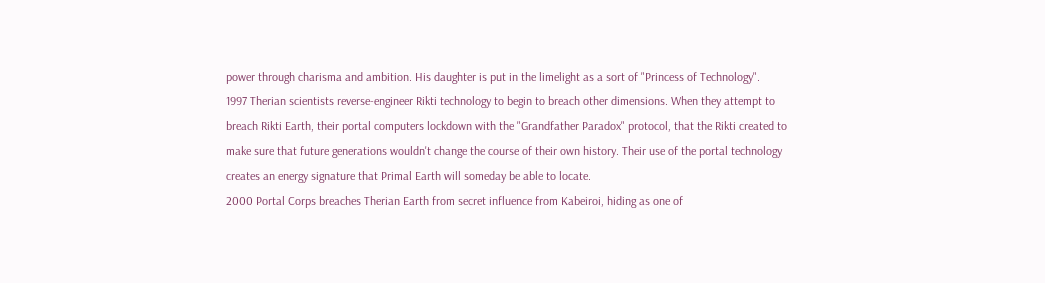power through charisma and ambition. His daughter is put in the limelight as a sort of "Princess of Technology".
1997 Therian scientists reverse-engineer Rikti technology to begin to breach other dimensions. When they attempt to breach Rikti Earth, their portal computers lockdown with the "Grandfather Paradox" protocol, that the Rikti created to make sure that future generations wouldn't change the course of their own history. Their use of the portal technology creates an energy signature that Primal Earth will someday be able to locate.
2000 Portal Corps breaches Therian Earth from secret influence from Kabeiroi, hiding as one of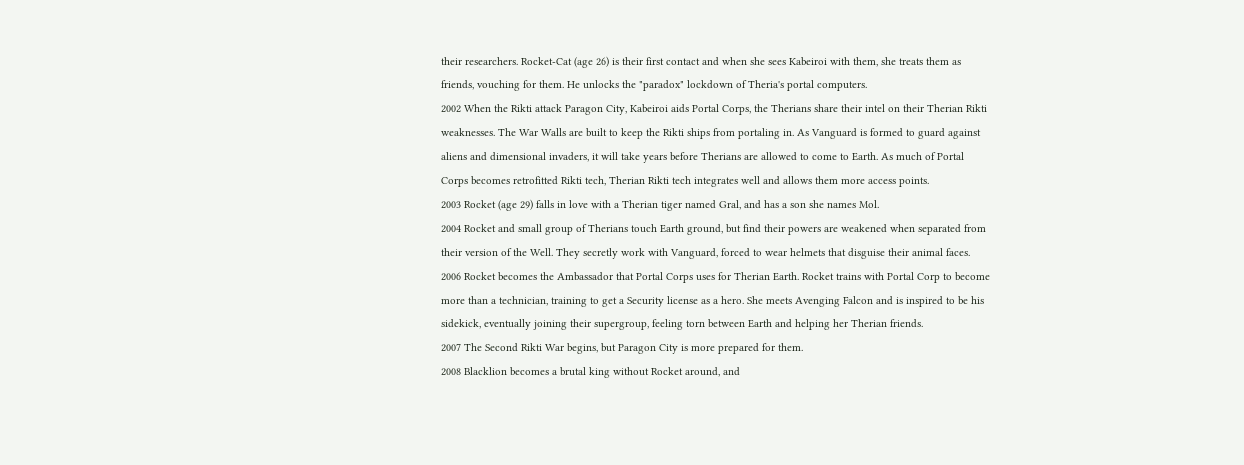their researchers. Rocket-Cat (age 26) is their first contact and when she sees Kabeiroi with them, she treats them as friends, vouching for them. He unlocks the "paradox" lockdown of Theria's portal computers.
2002 When the Rikti attack Paragon City, Kabeiroi aids Portal Corps, the Therians share their intel on their Therian Rikti weaknesses. The War Walls are built to keep the Rikti ships from portaling in. As Vanguard is formed to guard against aliens and dimensional invaders, it will take years before Therians are allowed to come to Earth. As much of Portal Corps becomes retrofitted Rikti tech, Therian Rikti tech integrates well and allows them more access points.
2003 Rocket (age 29) falls in love with a Therian tiger named Gral, and has a son she names Mol.
2004 Rocket and small group of Therians touch Earth ground, but find their powers are weakened when separated from their version of the Well. They secretly work with Vanguard, forced to wear helmets that disguise their animal faces.
2006 Rocket becomes the Ambassador that Portal Corps uses for Therian Earth. Rocket trains with Portal Corp to become more than a technician, training to get a Security license as a hero. She meets Avenging Falcon and is inspired to be his sidekick, eventually joining their supergroup, feeling torn between Earth and helping her Therian friends.
2007 The Second Rikti War begins, but Paragon City is more prepared for them.
2008 Blacklion becomes a brutal king without Rocket around, and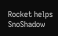Rocket helps SnoShadow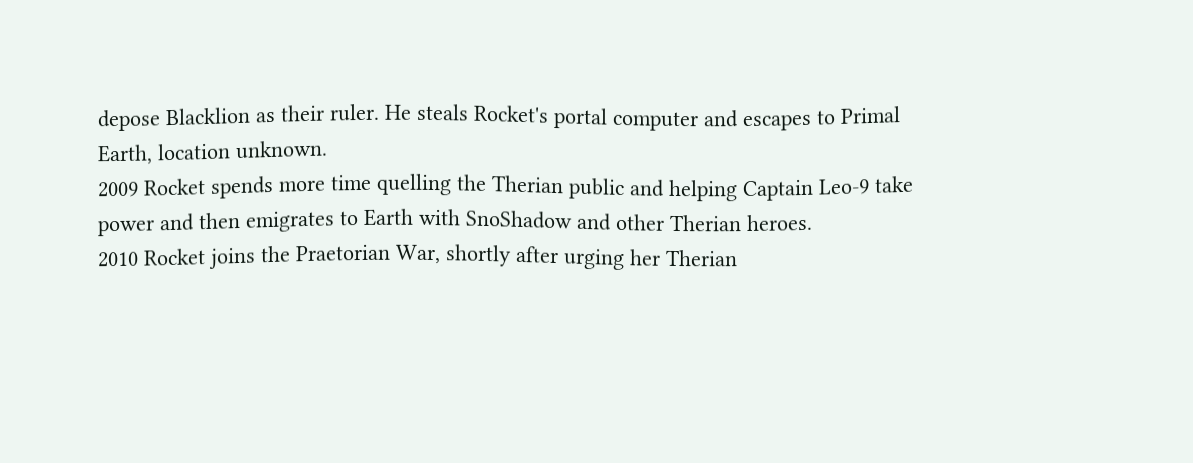depose Blacklion as their ruler. He steals Rocket's portal computer and escapes to Primal Earth, location unknown.
2009 Rocket spends more time quelling the Therian public and helping Captain Leo-9 take power and then emigrates to Earth with SnoShadow and other Therian heroes.
2010 Rocket joins the Praetorian War, shortly after urging her Therian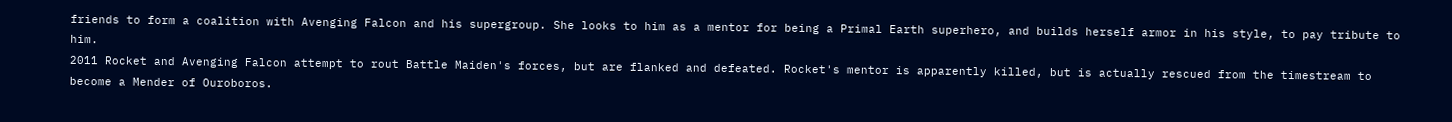friends to form a coalition with Avenging Falcon and his supergroup. She looks to him as a mentor for being a Primal Earth superhero, and builds herself armor in his style, to pay tribute to him.
2011 Rocket and Avenging Falcon attempt to rout Battle Maiden's forces, but are flanked and defeated. Rocket's mentor is apparently killed, but is actually rescued from the timestream to become a Mender of Ouroboros.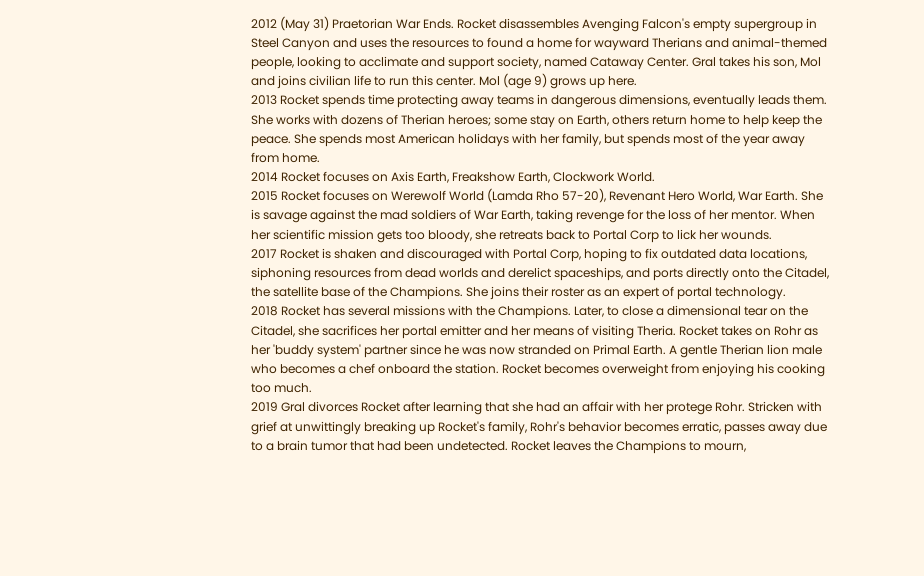2012 (May 31) Praetorian War Ends. Rocket disassembles Avenging Falcon's empty supergroup in Steel Canyon and uses the resources to found a home for wayward Therians and animal-themed people, looking to acclimate and support society, named Cataway Center. Gral takes his son, Mol and joins civilian life to run this center. Mol (age 9) grows up here.
2013 Rocket spends time protecting away teams in dangerous dimensions, eventually leads them. She works with dozens of Therian heroes; some stay on Earth, others return home to help keep the peace. She spends most American holidays with her family, but spends most of the year away from home.
2014 Rocket focuses on Axis Earth, Freakshow Earth, Clockwork World.
2015 Rocket focuses on Werewolf World (Lamda Rho 57-20), Revenant Hero World, War Earth. She is savage against the mad soldiers of War Earth, taking revenge for the loss of her mentor. When her scientific mission gets too bloody, she retreats back to Portal Corp to lick her wounds.
2017 Rocket is shaken and discouraged with Portal Corp, hoping to fix outdated data locations, siphoning resources from dead worlds and derelict spaceships, and ports directly onto the Citadel, the satellite base of the Champions. She joins their roster as an expert of portal technology.
2018 Rocket has several missions with the Champions. Later, to close a dimensional tear on the Citadel, she sacrifices her portal emitter and her means of visiting Theria. Rocket takes on Rohr as her 'buddy system' partner since he was now stranded on Primal Earth. A gentle Therian lion male who becomes a chef onboard the station. Rocket becomes overweight from enjoying his cooking too much.
2019 Gral divorces Rocket after learning that she had an affair with her protege Rohr. Stricken with grief at unwittingly breaking up Rocket's family, Rohr's behavior becomes erratic, passes away due to a brain tumor that had been undetected. Rocket leaves the Champions to mourn,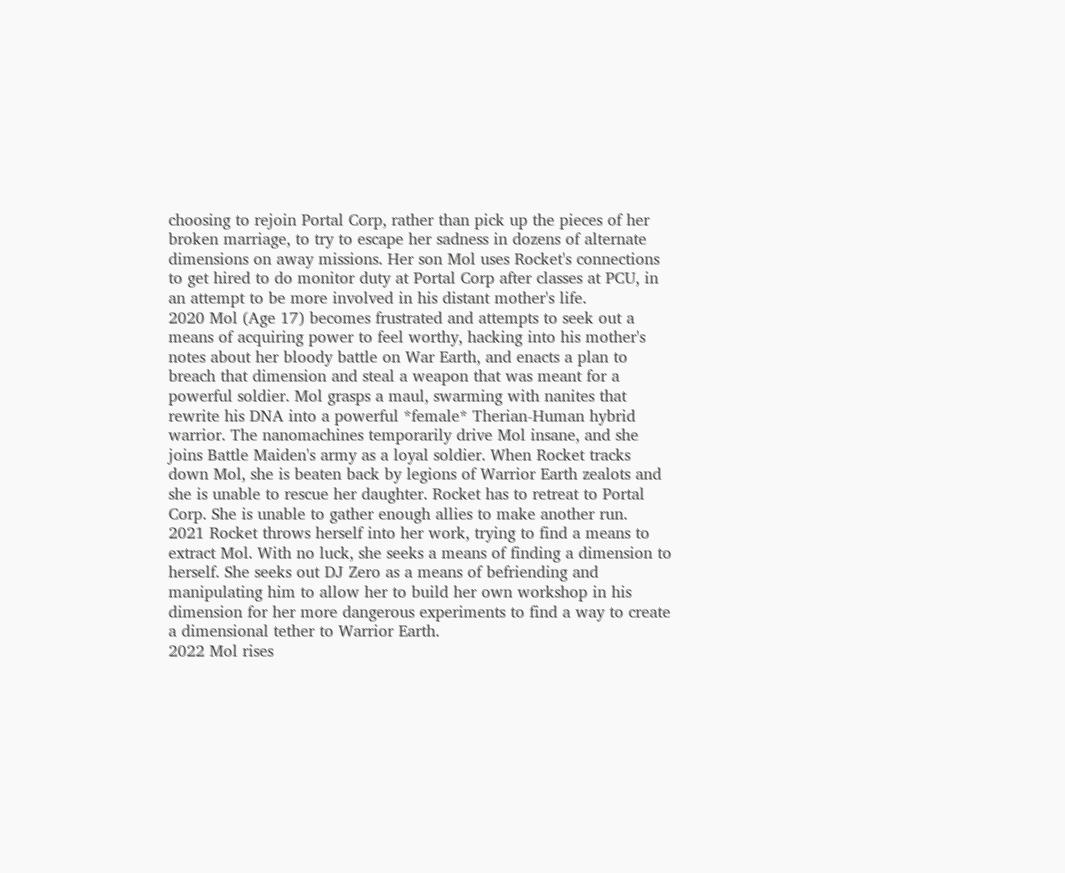choosing to rejoin Portal Corp, rather than pick up the pieces of her broken marriage, to try to escape her sadness in dozens of alternate dimensions on away missions. Her son Mol uses Rocket's connections to get hired to do monitor duty at Portal Corp after classes at PCU, in an attempt to be more involved in his distant mother's life.
2020 Mol (Age 17) becomes frustrated and attempts to seek out a means of acquiring power to feel worthy, hacking into his mother's notes about her bloody battle on War Earth, and enacts a plan to breach that dimension and steal a weapon that was meant for a powerful soldier. Mol grasps a maul, swarming with nanites that rewrite his DNA into a powerful *female* Therian-Human hybrid warrior. The nanomachines temporarily drive Mol insane, and she joins Battle Maiden's army as a loyal soldier. When Rocket tracks down Mol, she is beaten back by legions of Warrior Earth zealots and she is unable to rescue her daughter. Rocket has to retreat to Portal Corp. She is unable to gather enough allies to make another run.
2021 Rocket throws herself into her work, trying to find a means to extract Mol. With no luck, she seeks a means of finding a dimension to herself. She seeks out DJ Zero as a means of befriending and manipulating him to allow her to build her own workshop in his dimension for her more dangerous experiments to find a way to create a dimensional tether to Warrior Earth.
2022 Mol rises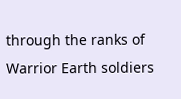through the ranks of Warrior Earth soldiers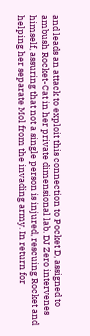and leads an attack to exploit this connection to Pocket D, assigned to ambush Rocket-Cat in her private dimensional lab. DJ Zero intervenes himself, assuring that not a single person is injured, rescuing Rocket and helping her separate Mol from the invading army. In return for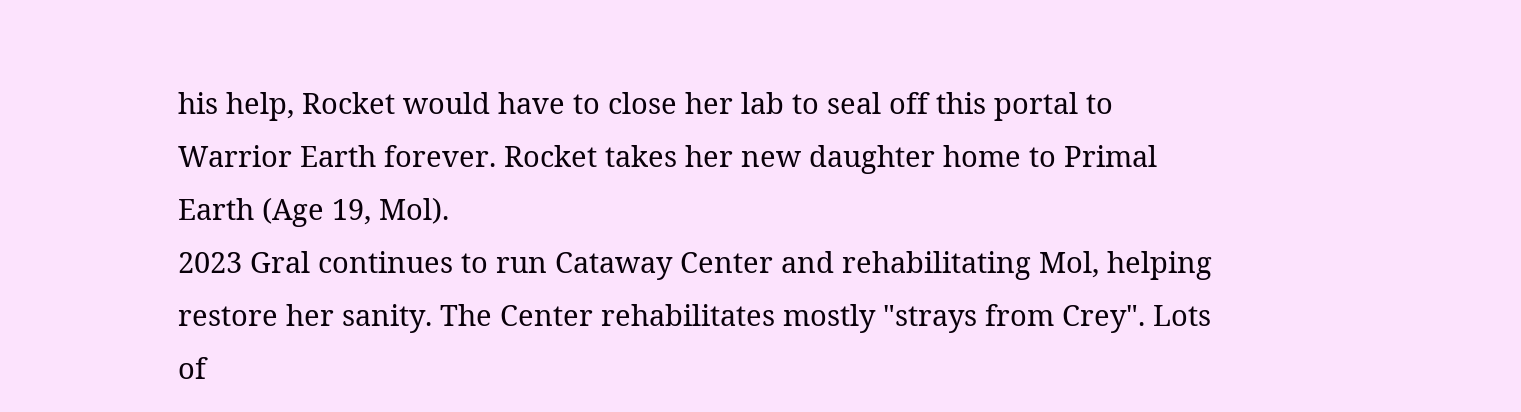his help, Rocket would have to close her lab to seal off this portal to Warrior Earth forever. Rocket takes her new daughter home to Primal Earth (Age 19, Mol).
2023 Gral continues to run Cataway Center and rehabilitating Mol, helping restore her sanity. The Center rehabilitates mostly "strays from Crey". Lots of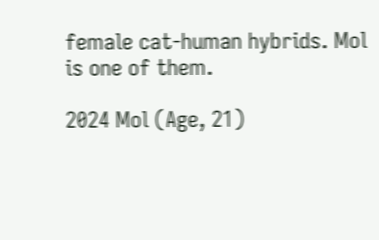female cat-human hybrids. Mol is one of them.

2024 Mol (Age, 21)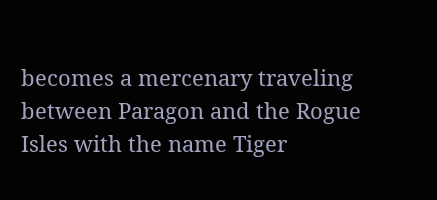becomes a mercenary traveling between Paragon and the Rogue Isles with the name Tiger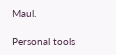Maul.

Personal tools